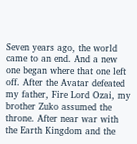Seven years ago, the world came to an end. And a new one began where that one left off. After the Avatar defeated my father, Fire Lord Ozai, my brother Zuko assumed the throne. After near war with the Earth Kingdom and the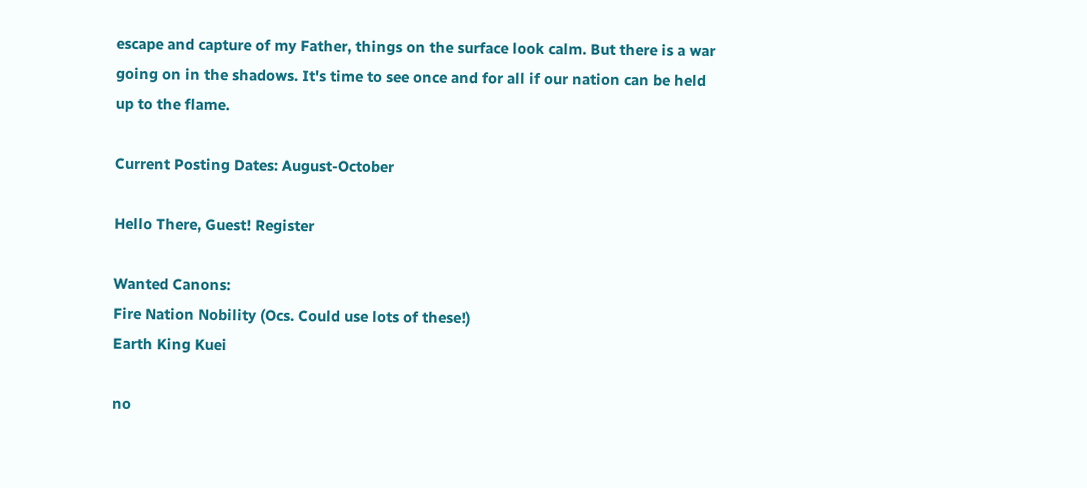escape and capture of my Father, things on the surface look calm. But there is a war going on in the shadows. It's time to see once and for all if our nation can be held up to the flame.

Current Posting Dates: August-October

Hello There, Guest! Register

Wanted Canons:
Fire Nation Nobility (Ocs. Could use lots of these!)
Earth King Kuei

no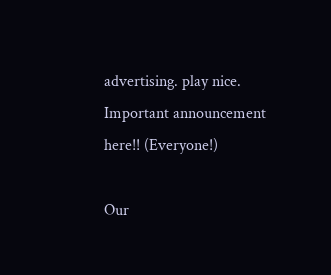advertising. play nice.
Important announcement here!! (Everyone!)

Our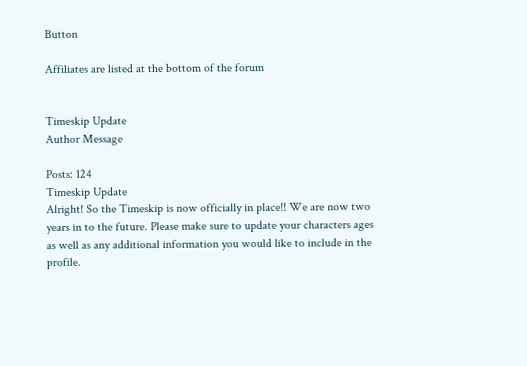Button

Affiliates are listed at the bottom of the forum


Timeskip Update
Author Message

Posts: 124
Timeskip Update
Alright! So the Timeskip is now officially in place!! We are now two years in to the future. Please make sure to update your characters ages as well as any additional information you would like to include in the profile.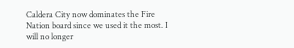Caldera City now dominates the Fire Nation board since we used it the most. I will no longer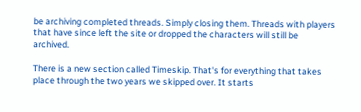be archiving completed threads. Simply closing them. Threads with players that have since left the site or dropped the characters will still be archived.

There is a new section called Timeskip. That's for everything that takes place through the two years we skipped over. It starts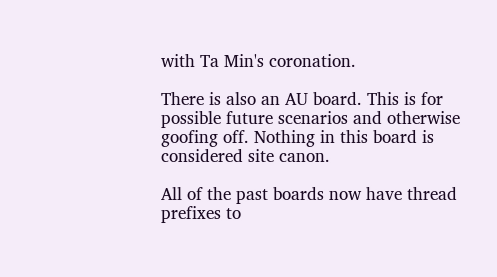with Ta Min's coronation.

There is also an AU board. This is for possible future scenarios and otherwise goofing off. Nothing in this board is considered site canon.

All of the past boards now have thread prefixes to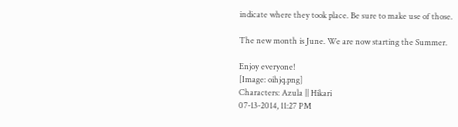indicate where they took place. Be sure to make use of those.

The new month is June. We are now starting the Summer.

Enjoy everyone!
[Image: oihjq.png]
Characters: Azula || Hikari
07-13-2014, 11:27 PM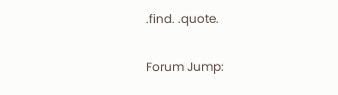.find. .quote.

Forum Jump: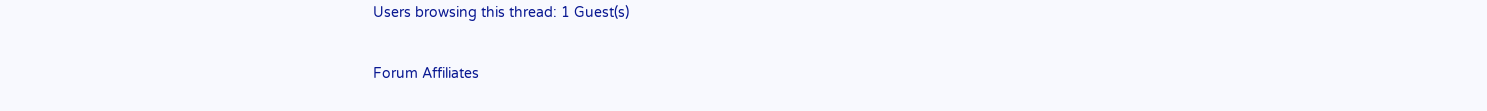Users browsing this thread: 1 Guest(s)

Forum Affiliates